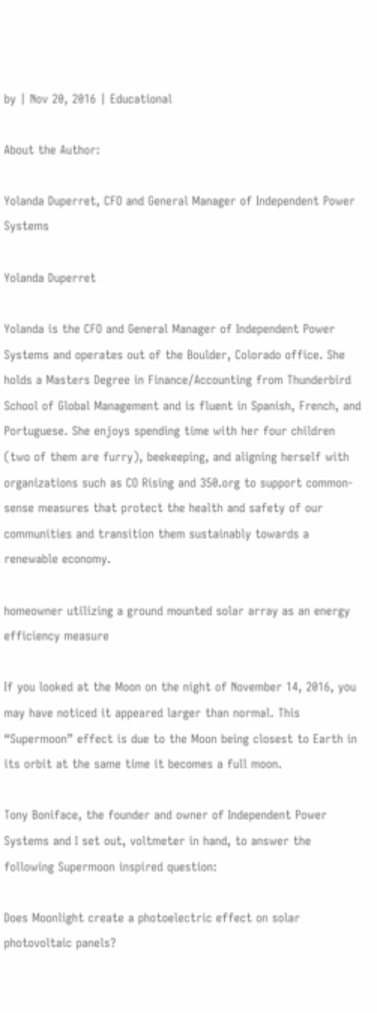by | Nov 20, 2016 | Educational

About the Author:

Yolanda Duperret, CFO and General Manager of Independent Power Systems

Yolanda Duperret

Yolanda is the CFO and General Manager of Independent Power Systems and operates out of the Boulder, Colorado office. She holds a Masters Degree in Finance/Accounting from Thunderbird School of Global Management and is fluent in Spanish, French, and Portuguese. She enjoys spending time with her four children (two of them are furry), beekeeping, and aligning herself with organizations such as CO Rising and 350.org to support common-sense measures that protect the health and safety of our communities and transition them sustainably towards a renewable economy.

homeowner utilizing a ground mounted solar array as an energy efficiency measure

If you looked at the Moon on the night of November 14, 2016, you may have noticed it appeared larger than normal. This “Supermoon” effect is due to the Moon being closest to Earth in its orbit at the same time it becomes a full moon.

Tony Boniface, the founder and owner of Independent Power Systems and I set out, voltmeter in hand, to answer the following Supermoon inspired question:

Does Moonlight create a photoelectric effect on solar photovoltaic panels?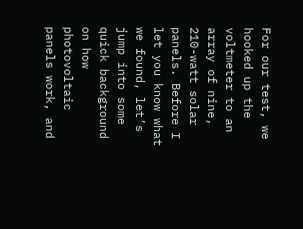For our test, we hooked up the voltmeter to an array of nine, 210-watt solar panels. Before I let you know what we found, let’s jump into some quick background on how photovoltaic panels work, and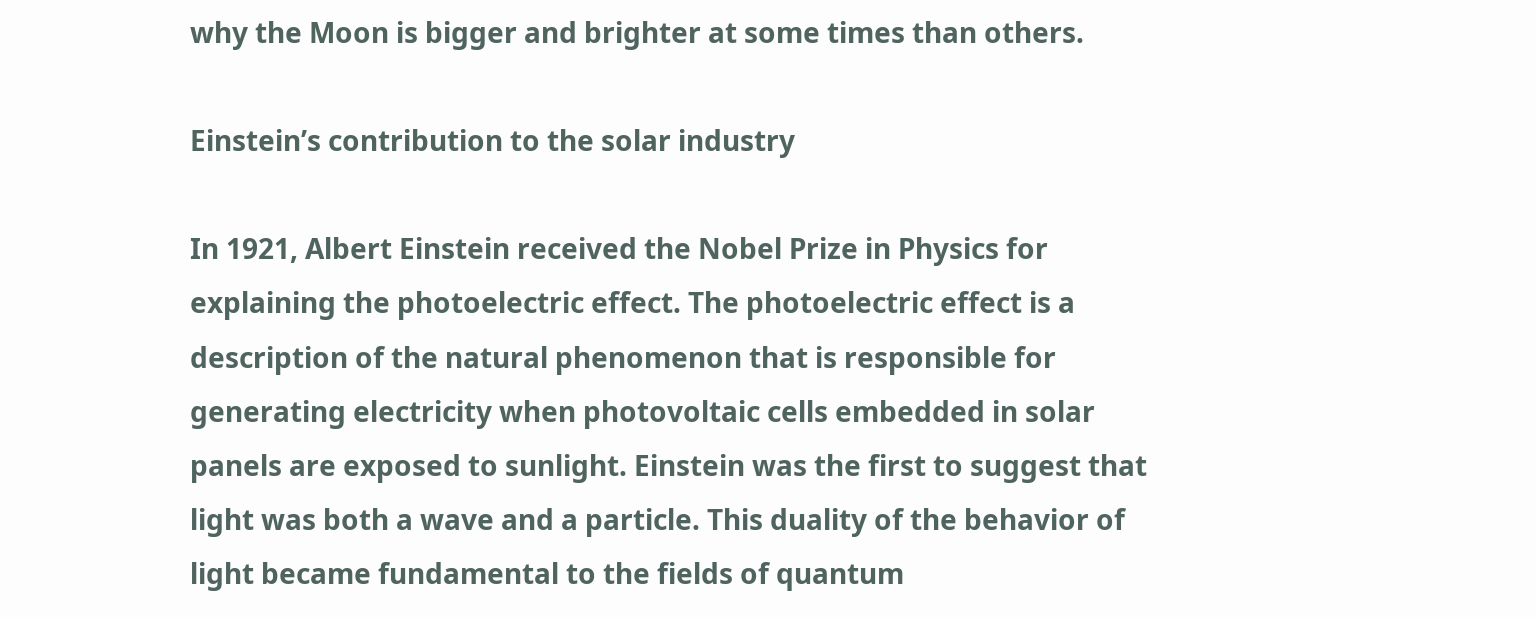why the Moon is bigger and brighter at some times than others.

Einstein’s contribution to the solar industry

In 1921, Albert Einstein received the Nobel Prize in Physics for explaining the photoelectric effect. The photoelectric effect is a description of the natural phenomenon that is responsible for generating electricity when photovoltaic cells embedded in solar panels are exposed to sunlight. Einstein was the first to suggest that light was both a wave and a particle. This duality of the behavior of light became fundamental to the fields of quantum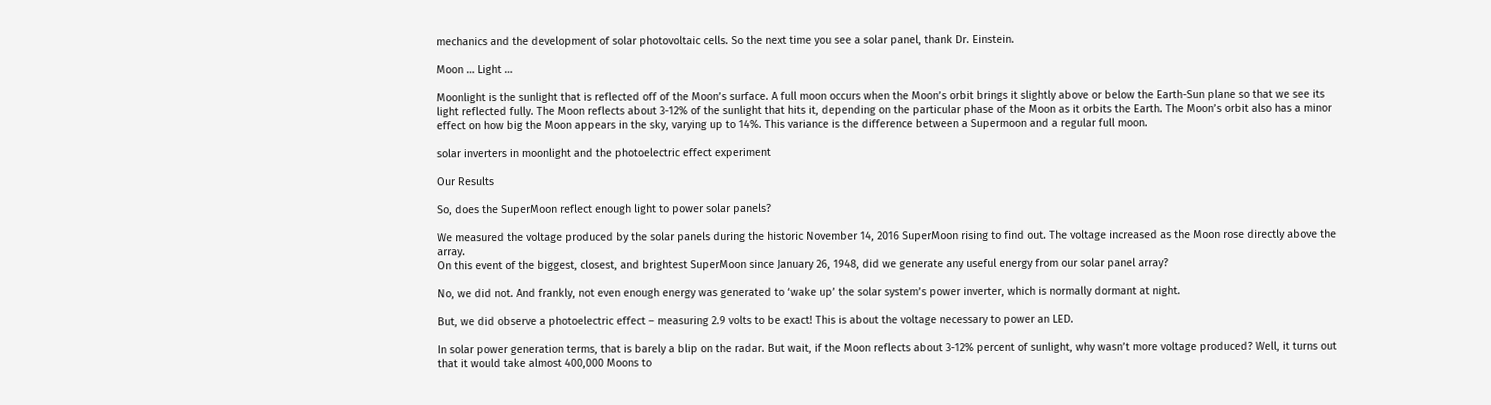mechanics and the development of solar photovoltaic cells. So the next time you see a solar panel, thank Dr. Einstein.

Moon … Light …

Moonlight is the sunlight that is reflected off of the Moon’s surface. A full moon occurs when the Moon’s orbit brings it slightly above or below the Earth-Sun plane so that we see its light reflected fully. The Moon reflects about 3-12% of the sunlight that hits it, depending on the particular phase of the Moon as it orbits the Earth. The Moon’s orbit also has a minor effect on how big the Moon appears in the sky, varying up to 14%. This variance is the difference between a Supermoon and a regular full moon.

solar inverters in moonlight and the photoelectric effect experiment

Our Results

So, does the SuperMoon reflect enough light to power solar panels?

We measured the voltage produced by the solar panels during the historic November 14, 2016 SuperMoon rising to find out. The voltage increased as the Moon rose directly above the array.
On this event of the biggest, closest, and brightest SuperMoon since January 26, 1948, did we generate any useful energy from our solar panel array?

No, we did not. And frankly, not even enough energy was generated to ‘wake up’ the solar system’s power inverter, which is normally dormant at night.

But, we did observe a photoelectric effect – measuring 2.9 volts to be exact! This is about the voltage necessary to power an LED.

In solar power generation terms, that is barely a blip on the radar. But wait, if the Moon reflects about 3-12% percent of sunlight, why wasn’t more voltage produced? Well, it turns out that it would take almost 400,000 Moons to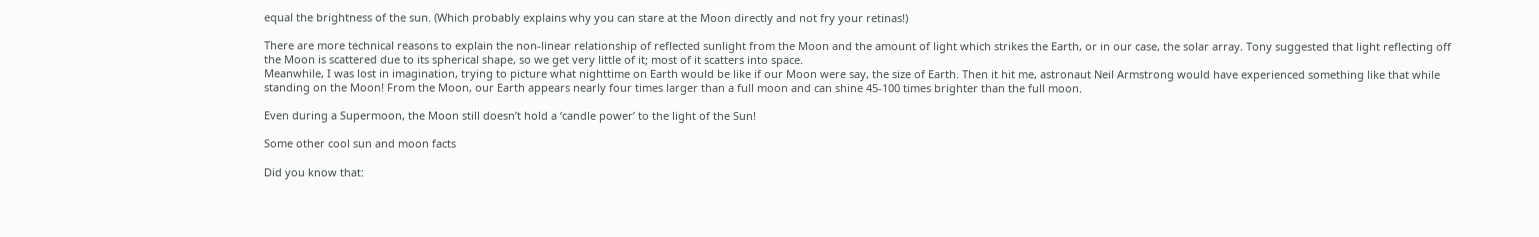equal the brightness of the sun. (Which probably explains why you can stare at the Moon directly and not fry your retinas!)

There are more technical reasons to explain the non-linear relationship of reflected sunlight from the Moon and the amount of light which strikes the Earth, or in our case, the solar array. Tony suggested that light reflecting off the Moon is scattered due to its spherical shape, so we get very little of it; most of it scatters into space.
Meanwhile, I was lost in imagination, trying to picture what nighttime on Earth would be like if our Moon were say, the size of Earth. Then it hit me, astronaut Neil Armstrong would have experienced something like that while standing on the Moon! From the Moon, our Earth appears nearly four times larger than a full moon and can shine 45-100 times brighter than the full moon.

Even during a Supermoon, the Moon still doesn’t hold a ‘candle power’ to the light of the Sun!

Some other cool sun and moon facts

Did you know that: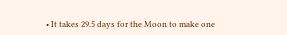• It takes 29.5 days for the Moon to make one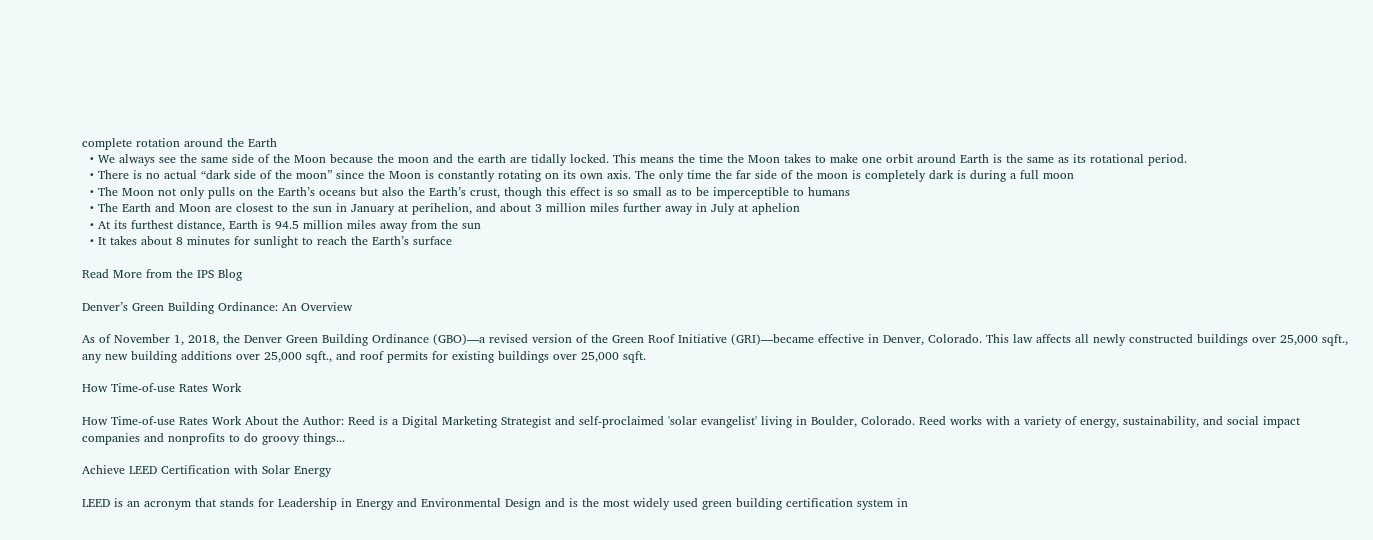complete rotation around the Earth
  • We always see the same side of the Moon because the moon and the earth are tidally locked. This means the time the Moon takes to make one orbit around Earth is the same as its rotational period.
  • There is no actual “dark side of the moon” since the Moon is constantly rotating on its own axis. The only time the far side of the moon is completely dark is during a full moon
  • The Moon not only pulls on the Earth’s oceans but also the Earth’s crust, though this effect is so small as to be imperceptible to humans
  • The Earth and Moon are closest to the sun in January at perihelion, and about 3 million miles further away in July at aphelion
  • At its furthest distance, Earth is 94.5 million miles away from the sun
  • It takes about 8 minutes for sunlight to reach the Earth’s surface

Read More from the IPS Blog

Denver’s Green Building Ordinance: An Overview

As of November 1, 2018, the Denver Green Building Ordinance (GBO)—a revised version of the Green Roof Initiative (GRI)—became effective in Denver, Colorado. This law affects all newly constructed buildings over 25,000 sqft., any new building additions over 25,000 sqft., and roof permits for existing buildings over 25,000 sqft.

How Time-of-use Rates Work

How Time-of-use Rates Work About the Author: Reed is a Digital Marketing Strategist and self-proclaimed 'solar evangelist' living in Boulder, Colorado. Reed works with a variety of energy, sustainability, and social impact companies and nonprofits to do groovy things...

Achieve LEED Certification with Solar Energy

LEED is an acronym that stands for Leadership in Energy and Environmental Design and is the most widely used green building certification system in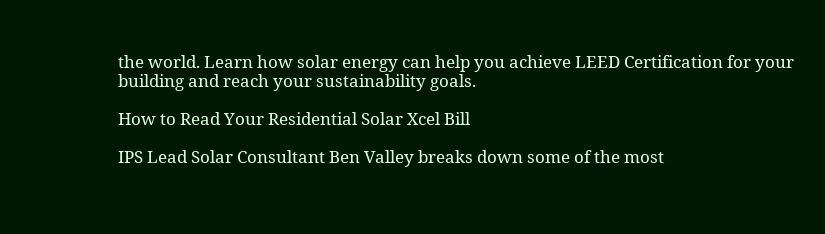the world. Learn how solar energy can help you achieve LEED Certification for your building and reach your sustainability goals.

How to Read Your Residential Solar Xcel Bill

IPS Lead Solar Consultant Ben Valley breaks down some of the most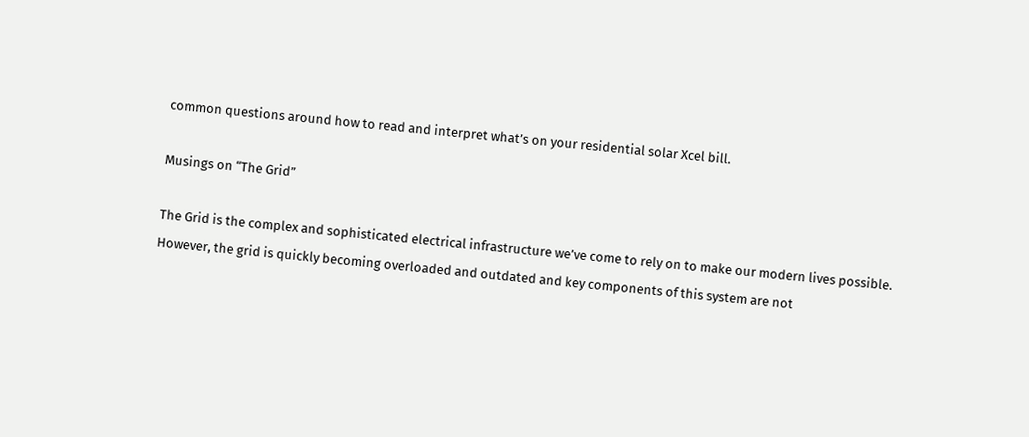common questions around how to read and interpret what’s on your residential solar Xcel bill.

Musings on “The Grid”

The Grid is the complex and sophisticated electrical infrastructure we’ve come to rely on to make our modern lives possible. However, the grid is quickly becoming overloaded and outdated and key components of this system are not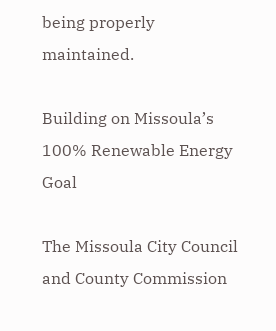being properly maintained.

Building on Missoula’s 100% Renewable Energy Goal

The Missoula City Council and County Commission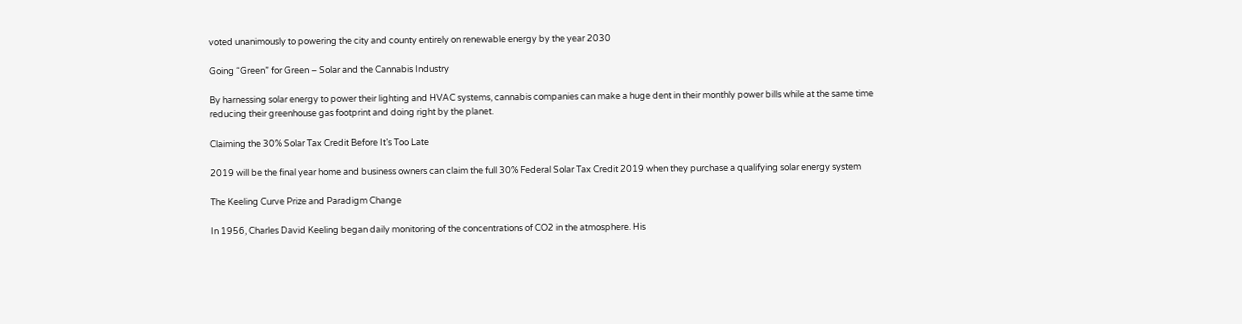voted unanimously to powering the city and county entirely on renewable energy by the year 2030

Going “Green” for Green – Solar and the Cannabis Industry

By harnessing solar energy to power their lighting and HVAC systems, cannabis companies can make a huge dent in their monthly power bills while at the same time reducing their greenhouse gas footprint and doing right by the planet.

Claiming the 30% Solar Tax Credit Before It’s Too Late

2019 will be the final year home and business owners can claim the full 30% Federal Solar Tax Credit 2019 when they purchase a qualifying solar energy system

The Keeling Curve Prize and Paradigm Change

In 1956, Charles David Keeling began daily monitoring of the concentrations of CO2 in the atmosphere. His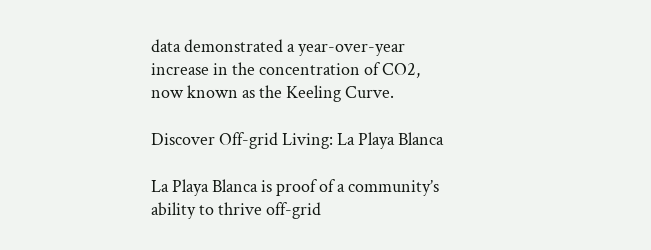data demonstrated a year-over-year increase in the concentration of CO2, now known as the Keeling Curve.

Discover Off-grid Living: La Playa Blanca

La Playa Blanca is proof of a community’s ability to thrive off-grid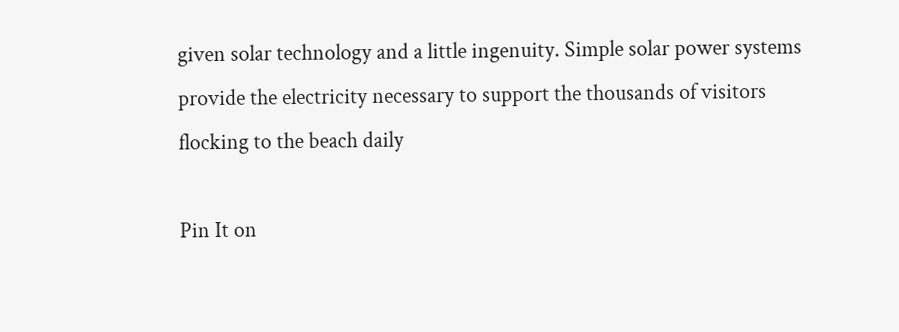given solar technology and a little ingenuity. Simple solar power systems provide the electricity necessary to support the thousands of visitors flocking to the beach daily

Pin It on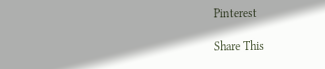Pinterest

Share This